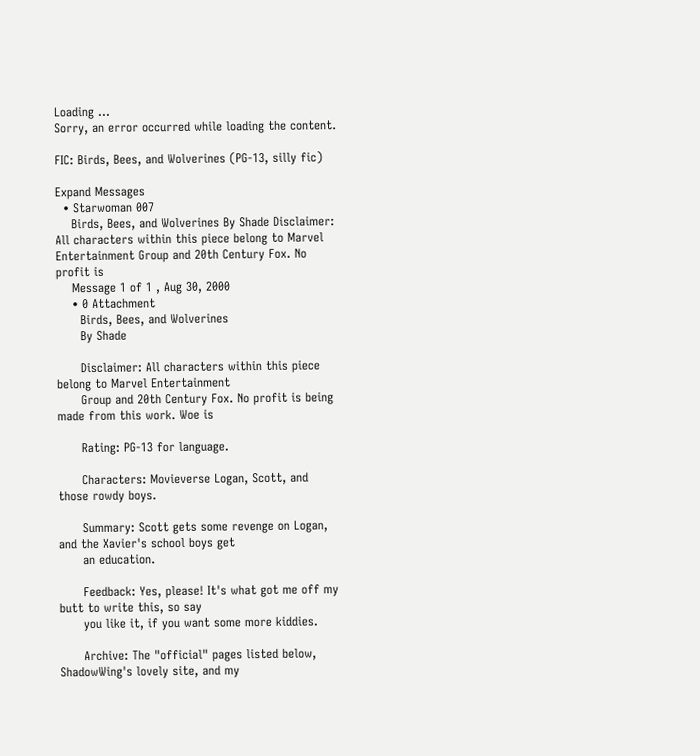Loading ...
Sorry, an error occurred while loading the content.

FIC: Birds, Bees, and Wolverines (PG-13, silly fic)

Expand Messages
  • Starwoman 007
    Birds, Bees, and Wolverines By Shade Disclaimer: All characters within this piece belong to Marvel Entertainment Group and 20th Century Fox. No profit is
    Message 1 of 1 , Aug 30, 2000
    • 0 Attachment
      Birds, Bees, and Wolverines
      By Shade

      Disclaimer: All characters within this piece belong to Marvel Entertainment
      Group and 20th Century Fox. No profit is being made from this work. Woe is

      Rating: PG-13 for language.

      Characters: Movieverse Logan, Scott, and those rowdy boys.

      Summary: Scott gets some revenge on Logan, and the Xavier's school boys get
      an education.

      Feedback: Yes, please! It's what got me off my butt to write this, so say
      you like it, if you want some more kiddies.

      Archive: The "official" pages listed below, ShadowWing's lovely site, and my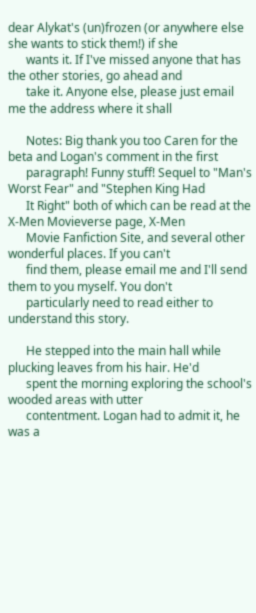dear Alykat's (un)frozen (or anywhere else she wants to stick them!) if she
      wants it. If I've missed anyone that has the other stories, go ahead and
      take it. Anyone else, please just email me the address where it shall

      Notes: Big thank you too Caren for the beta and Logan's comment in the first
      paragraph! Funny stuff! Sequel to "Man's Worst Fear" and "Stephen King Had
      It Right" both of which can be read at the X-Men Movieverse page, X-Men
      Movie Fanfiction Site, and several other wonderful places. If you can't
      find them, please email me and I'll send them to you myself. You don't
      particularly need to read either to understand this story.

      He stepped into the main hall while plucking leaves from his hair. He'd
      spent the morning exploring the school's wooded areas with utter
      contentment. Logan had to admit it, he was a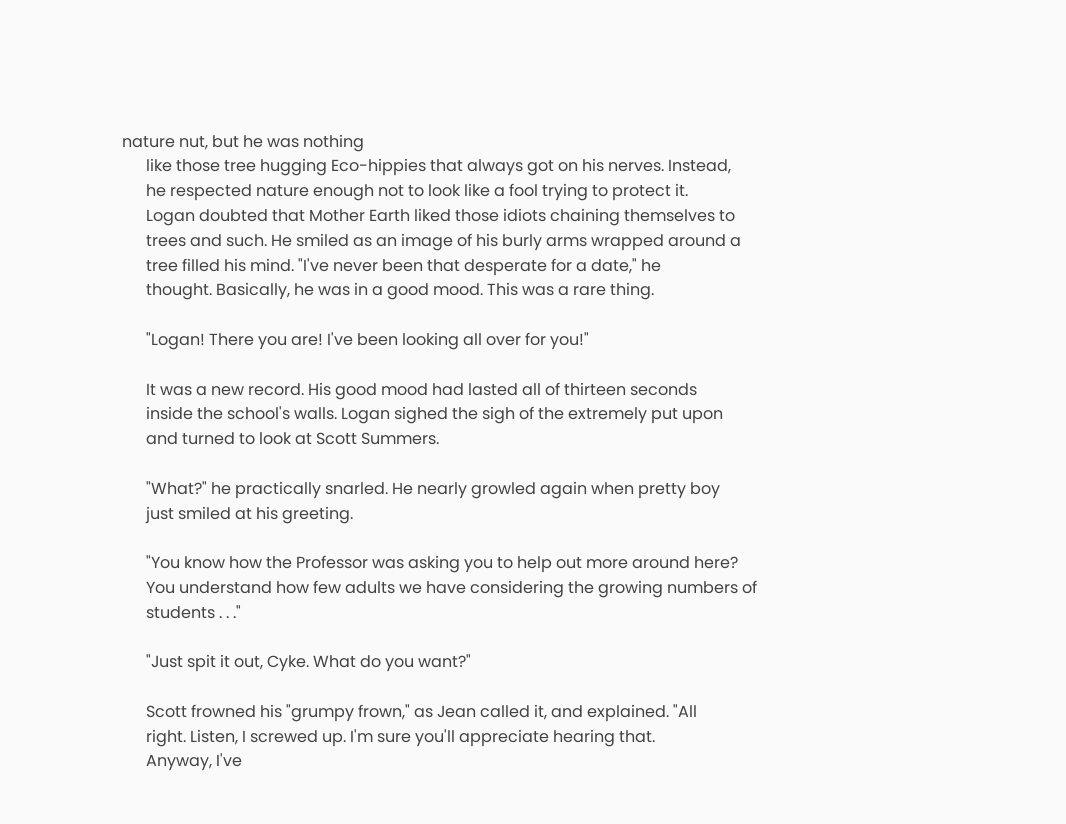nature nut, but he was nothing
      like those tree hugging Eco-hippies that always got on his nerves. Instead,
      he respected nature enough not to look like a fool trying to protect it.
      Logan doubted that Mother Earth liked those idiots chaining themselves to
      trees and such. He smiled as an image of his burly arms wrapped around a
      tree filled his mind. "I've never been that desperate for a date," he
      thought. Basically, he was in a good mood. This was a rare thing.

      "Logan! There you are! I've been looking all over for you!"

      It was a new record. His good mood had lasted all of thirteen seconds
      inside the school's walls. Logan sighed the sigh of the extremely put upon
      and turned to look at Scott Summers.

      "What?" he practically snarled. He nearly growled again when pretty boy
      just smiled at his greeting.

      "You know how the Professor was asking you to help out more around here?
      You understand how few adults we have considering the growing numbers of
      students . . ."

      "Just spit it out, Cyke. What do you want?"

      Scott frowned his "grumpy frown," as Jean called it, and explained. "All
      right. Listen, I screwed up. I'm sure you'll appreciate hearing that.
      Anyway, I've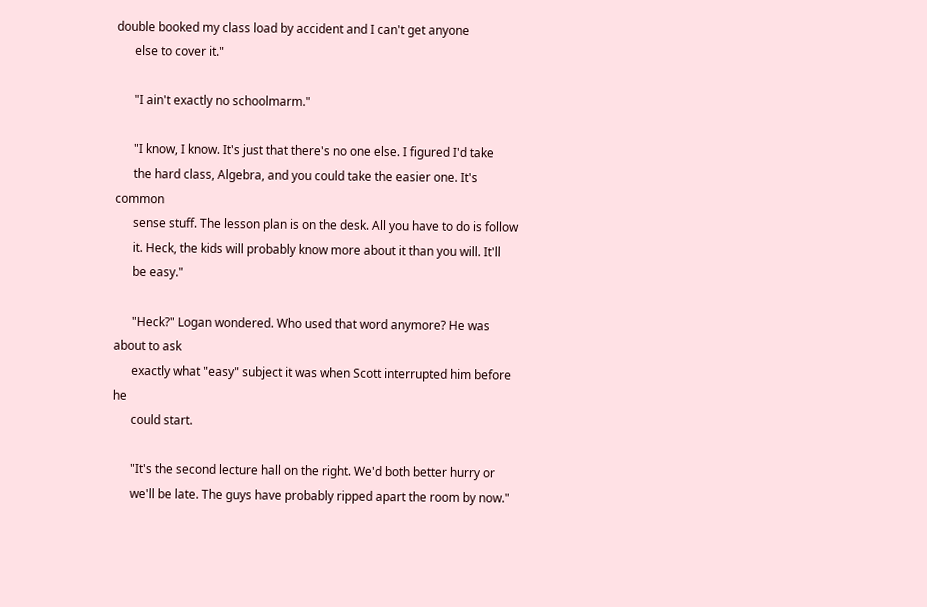double booked my class load by accident and I can't get anyone
      else to cover it."

      "I ain't exactly no schoolmarm."

      "I know, I know. It's just that there's no one else. I figured I'd take
      the hard class, Algebra, and you could take the easier one. It's common
      sense stuff. The lesson plan is on the desk. All you have to do is follow
      it. Heck, the kids will probably know more about it than you will. It'll
      be easy."

      "Heck?" Logan wondered. Who used that word anymore? He was about to ask
      exactly what "easy" subject it was when Scott interrupted him before he
      could start.

      "It's the second lecture hall on the right. We'd both better hurry or
      we'll be late. The guys have probably ripped apart the room by now."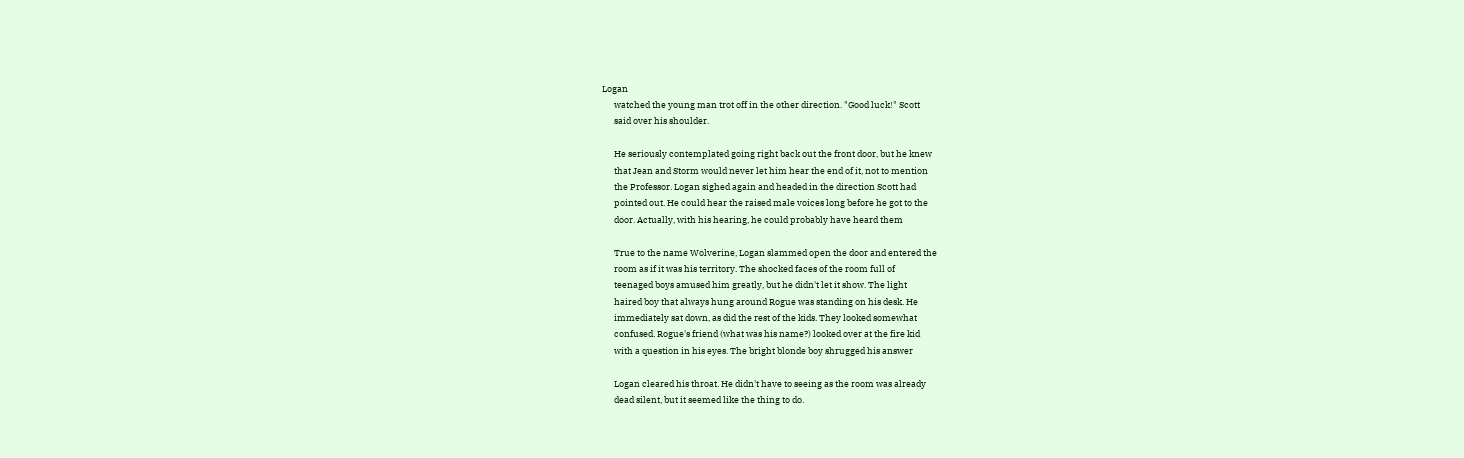Logan
      watched the young man trot off in the other direction. "Good luck!" Scott
      said over his shoulder.

      He seriously contemplated going right back out the front door, but he knew
      that Jean and Storm would never let him hear the end of it, not to mention
      the Professor. Logan sighed again and headed in the direction Scott had
      pointed out. He could hear the raised male voices long before he got to the
      door. Actually, with his hearing, he could probably have heard them

      True to the name Wolverine, Logan slammed open the door and entered the
      room as if it was his territory. The shocked faces of the room full of
      teenaged boys amused him greatly, but he didn't let it show. The light
      haired boy that always hung around Rogue was standing on his desk. He
      immediately sat down, as did the rest of the kids. They looked somewhat
      confused. Rogue's friend (what was his name?) looked over at the fire kid
      with a question in his eyes. The bright blonde boy shrugged his answer

      Logan cleared his throat. He didn't have to seeing as the room was already
      dead silent, but it seemed like the thing to do.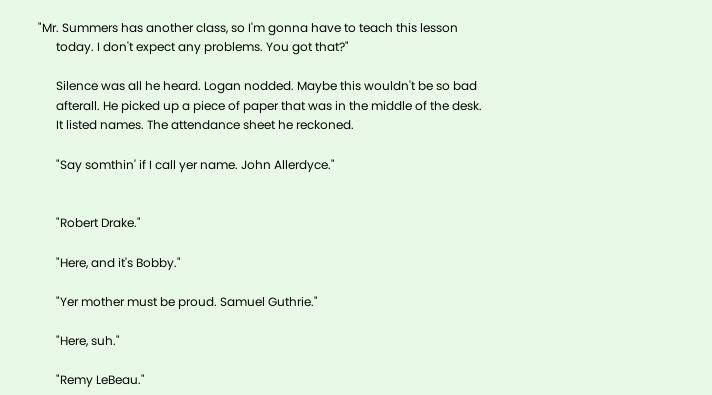"Mr. Summers has another class, so I'm gonna have to teach this lesson
      today. I don't expect any problems. You got that?"

      Silence was all he heard. Logan nodded. Maybe this wouldn't be so bad
      afterall. He picked up a piece of paper that was in the middle of the desk.
      It listed names. The attendance sheet he reckoned.

      "Say somthin' if I call yer name. John Allerdyce."


      "Robert Drake."

      "Here, and it's Bobby."

      "Yer mother must be proud. Samuel Guthrie."

      "Here, suh."

      "Remy LeBeau."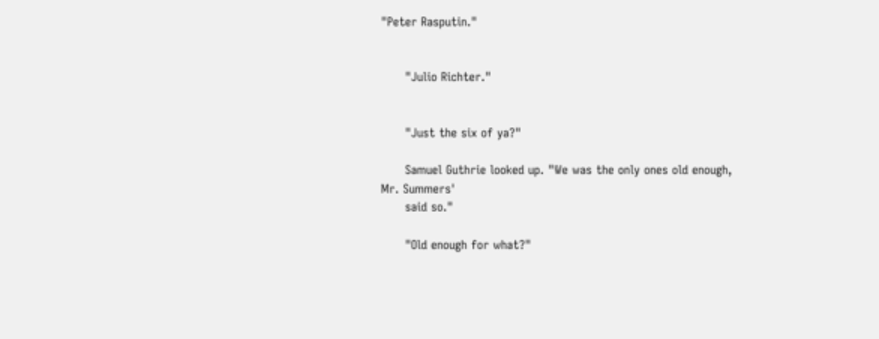"Peter Rasputin."


      "Julio Richter."


      "Just the six of ya?"

      Samuel Guthrie looked up. "We was the only ones old enough, Mr. Summers'
      said so."

      "Old enough for what?"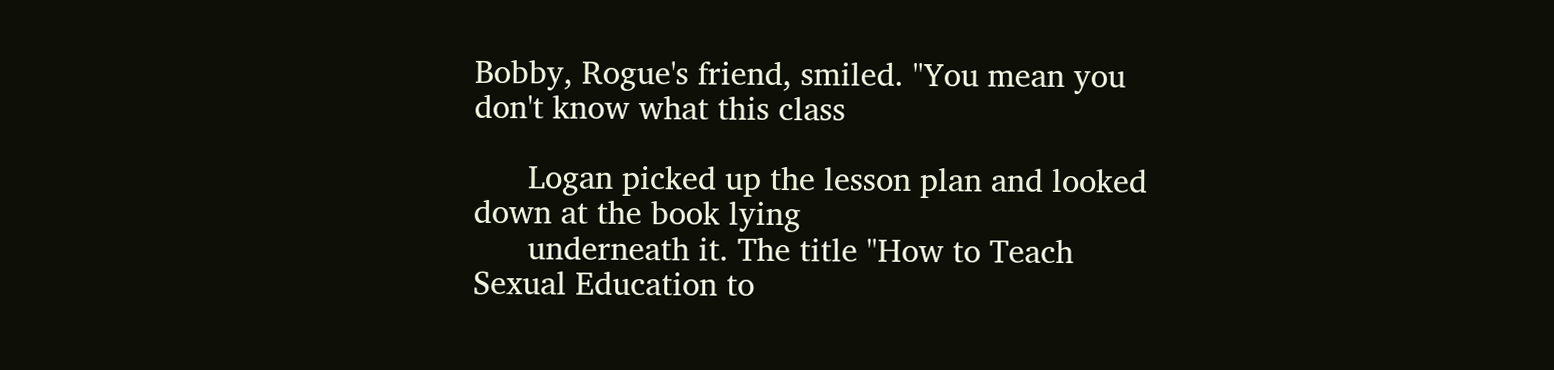Bobby, Rogue's friend, smiled. "You mean you don't know what this class

      Logan picked up the lesson plan and looked down at the book lying
      underneath it. The title "How to Teach Sexual Education to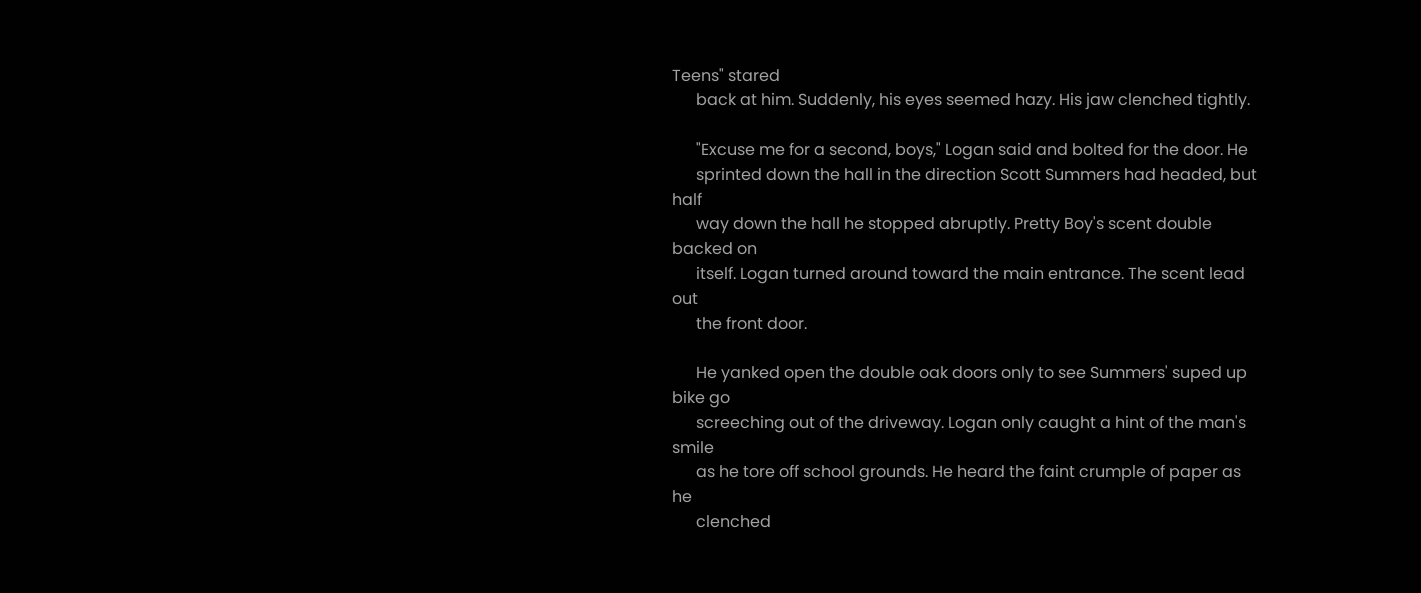Teens" stared
      back at him. Suddenly, his eyes seemed hazy. His jaw clenched tightly.

      "Excuse me for a second, boys," Logan said and bolted for the door. He
      sprinted down the hall in the direction Scott Summers had headed, but half
      way down the hall he stopped abruptly. Pretty Boy's scent double backed on
      itself. Logan turned around toward the main entrance. The scent lead out
      the front door.

      He yanked open the double oak doors only to see Summers' suped up bike go
      screeching out of the driveway. Logan only caught a hint of the man's smile
      as he tore off school grounds. He heard the faint crumple of paper as he
      clenched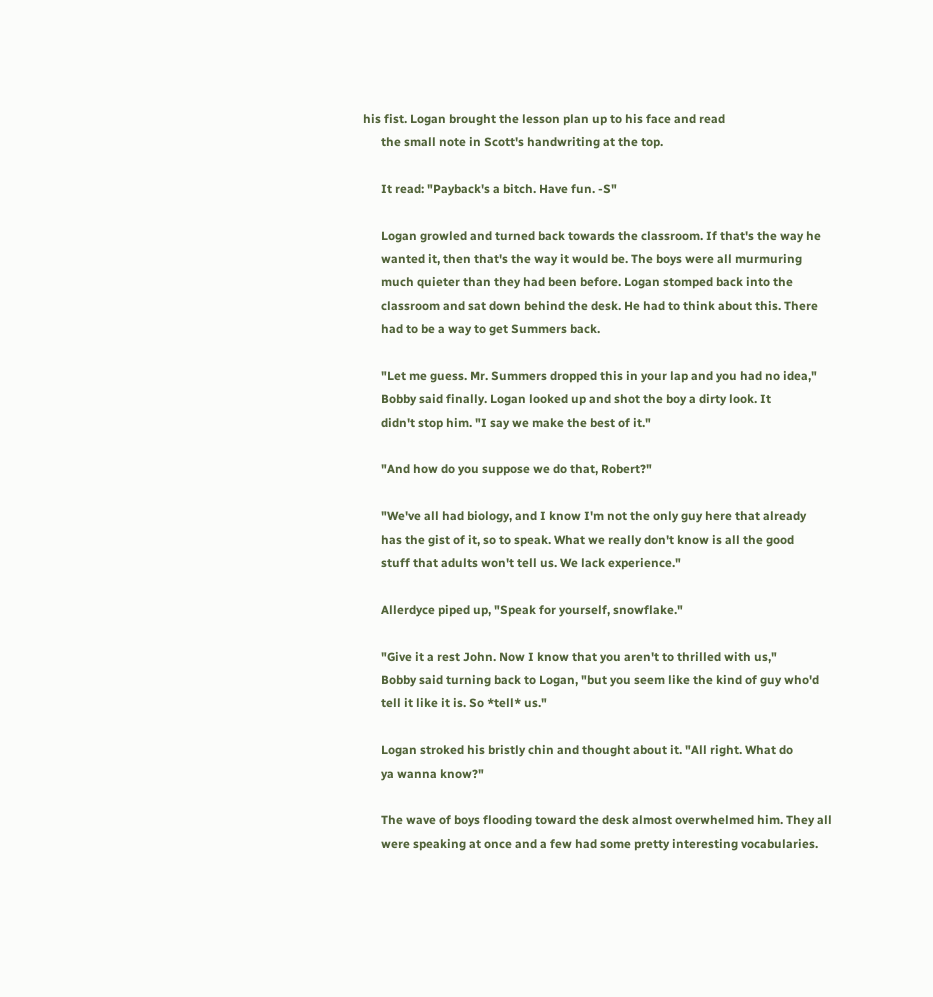his fist. Logan brought the lesson plan up to his face and read
      the small note in Scott's handwriting at the top.

      It read: "Payback's a bitch. Have fun. -S"

      Logan growled and turned back towards the classroom. If that's the way he
      wanted it, then that's the way it would be. The boys were all murmuring
      much quieter than they had been before. Logan stomped back into the
      classroom and sat down behind the desk. He had to think about this. There
      had to be a way to get Summers back.

      "Let me guess. Mr. Summers dropped this in your lap and you had no idea,"
      Bobby said finally. Logan looked up and shot the boy a dirty look. It
      didn't stop him. "I say we make the best of it."

      "And how do you suppose we do that, Robert?"

      "We've all had biology, and I know I'm not the only guy here that already
      has the gist of it, so to speak. What we really don't know is all the good
      stuff that adults won't tell us. We lack experience."

      Allerdyce piped up, "Speak for yourself, snowflake."

      "Give it a rest John. Now I know that you aren't to thrilled with us,"
      Bobby said turning back to Logan, "but you seem like the kind of guy who'd
      tell it like it is. So *tell* us."

      Logan stroked his bristly chin and thought about it. "All right. What do
      ya wanna know?"

      The wave of boys flooding toward the desk almost overwhelmed him. They all
      were speaking at once and a few had some pretty interesting vocabularies.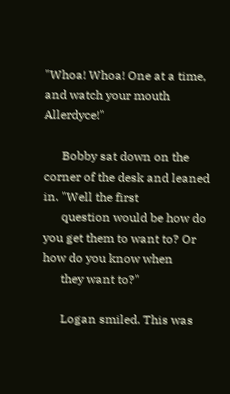"Whoa! Whoa! One at a time, and watch your mouth Allerdyce!"

      Bobby sat down on the corner of the desk and leaned in. "Well the first
      question would be how do you get them to want to? Or how do you know when
      they want to?"

      Logan smiled. This was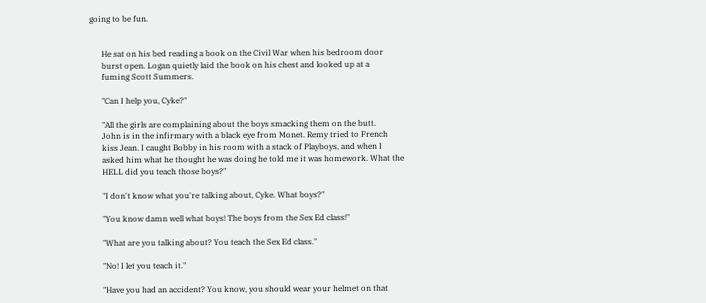going to be fun.


      He sat on his bed reading a book on the Civil War when his bedroom door
      burst open. Logan quietly laid the book on his chest and looked up at a
      fuming Scott Summers.

      "Can I help you, Cyke?"

      "All the girls are complaining about the boys smacking them on the butt.
      John is in the infirmary with a black eye from Monet. Remy tried to French
      kiss Jean. I caught Bobby in his room with a stack of Playboys, and when I
      asked him what he thought he was doing he told me it was homework. What the
      HELL did you teach those boys?"

      "I don't know what you're talking about, Cyke. What boys?"

      "You know damn well what boys! The boys from the Sex Ed class!"

      "What are you talking about? You teach the Sex Ed class."

      "No! I let you teach it."

      "Have you had an accident? You know, you should wear your helmet on that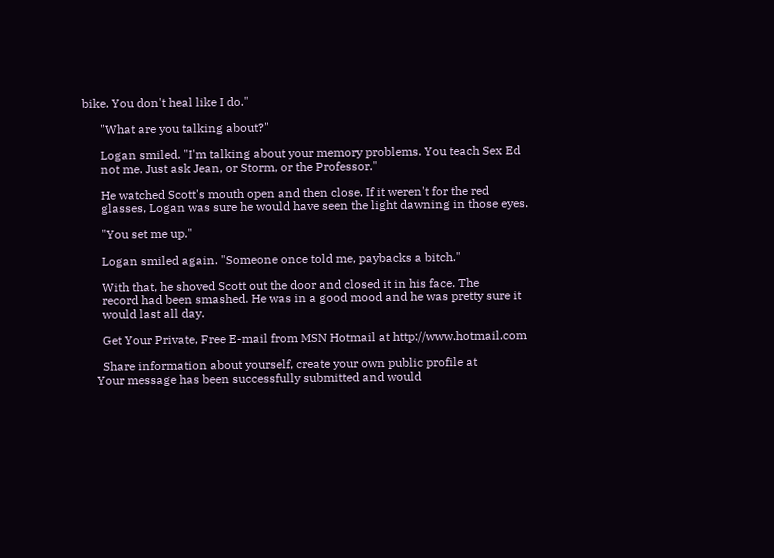bike. You don't heal like I do."

      "What are you talking about?"

      Logan smiled. "I'm talking about your memory problems. You teach Sex Ed
      not me. Just ask Jean, or Storm, or the Professor."

      He watched Scott's mouth open and then close. If it weren't for the red
      glasses, Logan was sure he would have seen the light dawning in those eyes.

      "You set me up."

      Logan smiled again. "Someone once told me, paybacks a bitch."

      With that, he shoved Scott out the door and closed it in his face. The
      record had been smashed. He was in a good mood and he was pretty sure it
      would last all day.

      Get Your Private, Free E-mail from MSN Hotmail at http://www.hotmail.com

      Share information about yourself, create your own public profile at
    Your message has been successfully submitted and would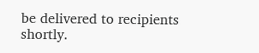be delivered to recipients shortly.